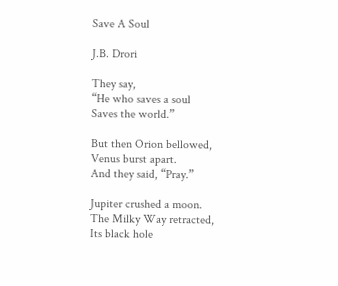Save A Soul

J.B. Drori

They say,
“He who saves a soul
Saves the world.”

But then Orion bellowed,
Venus burst apart.
And they said, “Pray.”

Jupiter crushed a moon.
The Milky Way retracted,
Its black hole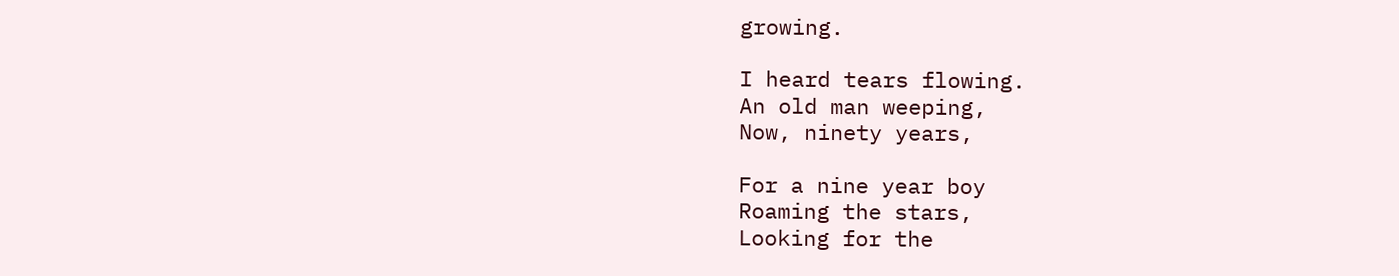growing.

I heard tears flowing.
An old man weeping,
Now, ninety years,

For a nine year boy
Roaming the stars,
Looking for the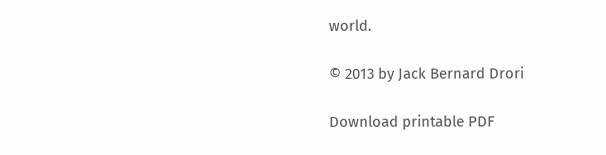world.

© 2013 by Jack Bernard Drori

Download printable PDF